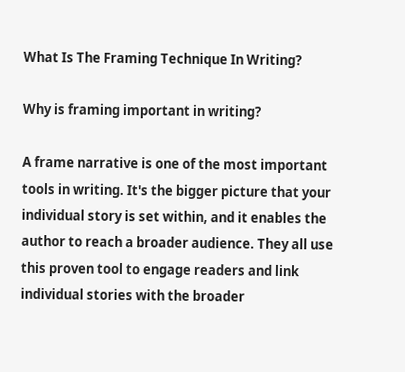What Is The Framing Technique In Writing?

Why is framing important in writing?

A frame narrative is one of the most important tools in writing. It's the bigger picture that your individual story is set within, and it enables the author to reach a broader audience. They all use this proven tool to engage readers and link individual stories with the broader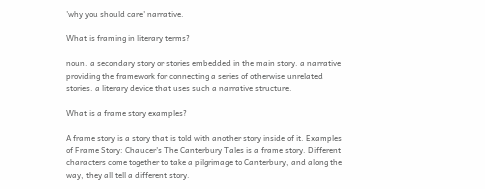'why you should care' narrative.

What is framing in literary terms?

noun. a secondary story or stories embedded in the main story. a narrative providing the framework for connecting a series of otherwise unrelated stories. a literary device that uses such a narrative structure.

What is a frame story examples?

A frame story is a story that is told with another story inside of it. Examples of Frame Story: Chaucer's The Canterbury Tales is a frame story. Different characters come together to take a pilgrimage to Canterbury, and along the way, they all tell a different story.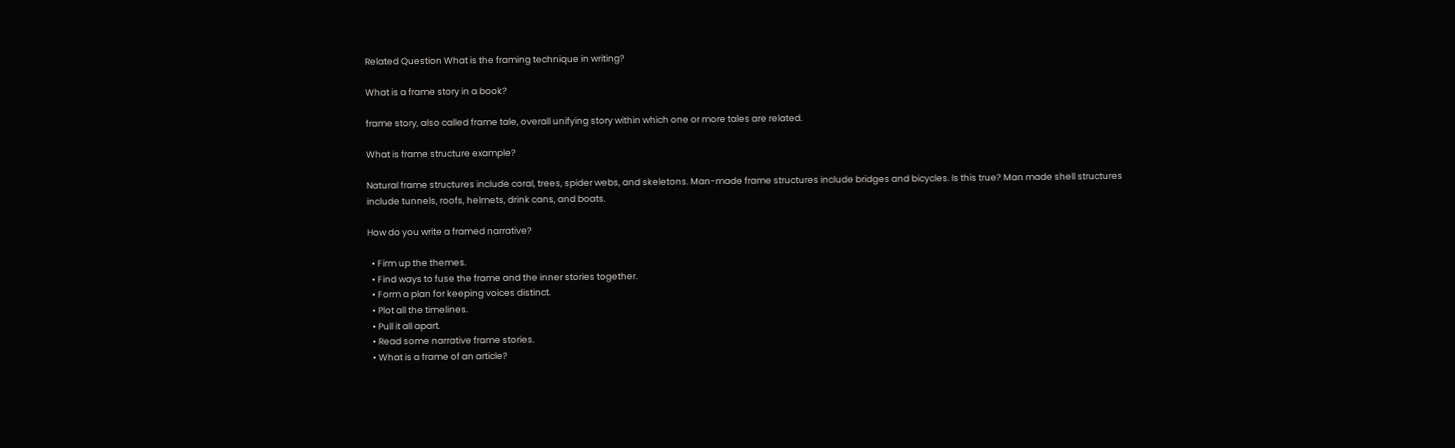Related Question What is the framing technique in writing?

What is a frame story in a book?

frame story, also called frame tale, overall unifying story within which one or more tales are related.

What is frame structure example?

Natural frame structures include coral, trees, spider webs, and skeletons. Man-made frame structures include bridges and bicycles. Is this true? Man made shell structures include tunnels, roofs, helmets, drink cans, and boats.

How do you write a framed narrative?

  • Firm up the themes.
  • Find ways to fuse the frame and the inner stories together.
  • Form a plan for keeping voices distinct.
  • Plot all the timelines.
  • Pull it all apart.
  • Read some narrative frame stories.
  • What is a frame of an article?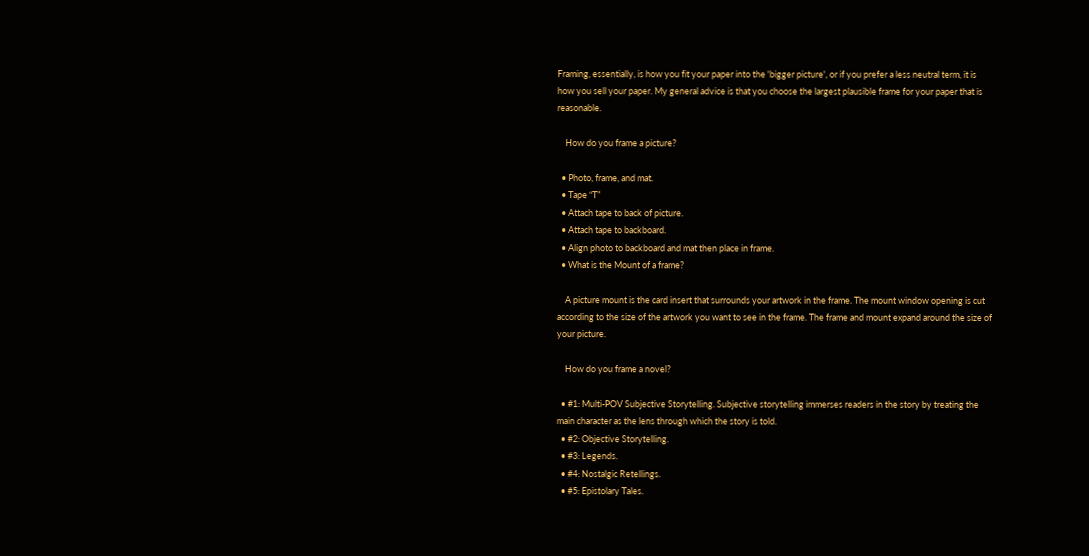Framing, essentially, is how you fit your paper into the 'bigger picture', or if you prefer a less neutral term, it is how you sell your paper. My general advice is that you choose the largest plausible frame for your paper that is reasonable.

    How do you frame a picture?

  • Photo, frame, and mat.
  • Tape “T”
  • Attach tape to back of picture.
  • Attach tape to backboard.
  • Align photo to backboard and mat then place in frame.
  • What is the Mount of a frame?

    A picture mount is the card insert that surrounds your artwork in the frame. The mount window opening is cut according to the size of the artwork you want to see in the frame. The frame and mount expand around the size of your picture.

    How do you frame a novel?

  • #1: Multi-POV Subjective Storytelling. Subjective storytelling immerses readers in the story by treating the main character as the lens through which the story is told.
  • #2: Objective Storytelling.
  • #3: Legends.
  • #4: Nostalgic Retellings.
  • #5: Epistolary Tales.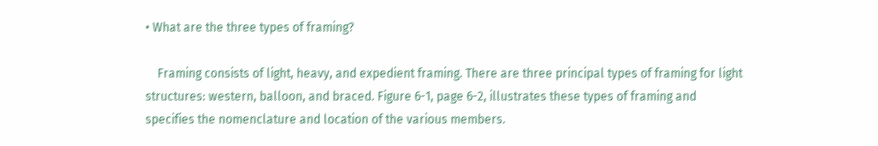• What are the three types of framing?

    Framing consists of light, heavy, and expedient framing. There are three principal types of framing for light structures: western, balloon, and braced. Figure 6-1, page 6-2, illustrates these types of framing and specifies the nomenclature and location of the various members.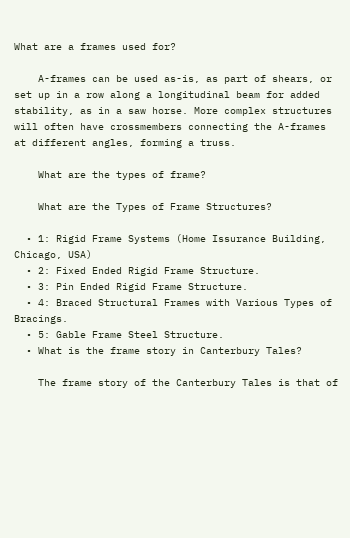What are a frames used for?

    A-frames can be used as-is, as part of shears, or set up in a row along a longitudinal beam for added stability, as in a saw horse. More complex structures will often have crossmembers connecting the A-frames at different angles, forming a truss.

    What are the types of frame?

    What are the Types of Frame Structures?

  • 1: Rigid Frame Systems (Home Issurance Building, Chicago, USA)
  • 2: Fixed Ended Rigid Frame Structure.
  • 3: Pin Ended Rigid Frame Structure.
  • 4: Braced Structural Frames with Various Types of Bracings.
  • 5: Gable Frame Steel Structure.
  • What is the frame story in Canterbury Tales?

    The frame story of the Canterbury Tales is that of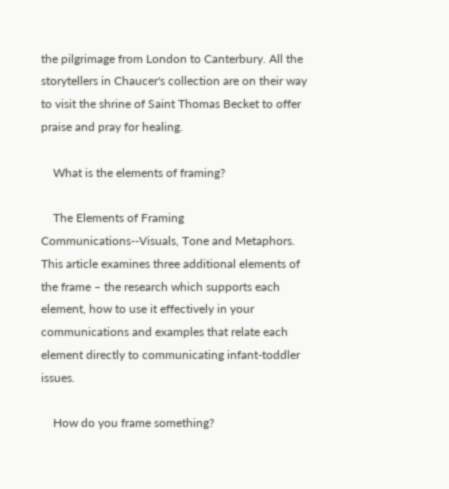the pilgrimage from London to Canterbury. All the storytellers in Chaucer's collection are on their way to visit the shrine of Saint Thomas Becket to offer praise and pray for healing.

    What is the elements of framing?

    The Elements of Framing Communications--Visuals, Tone and Metaphors. This article examines three additional elements of the frame – the research which supports each element, how to use it effectively in your communications and examples that relate each element directly to communicating infant-toddler issues.

    How do you frame something?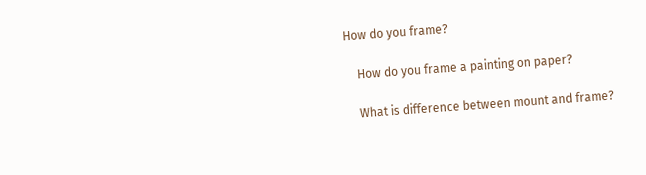How do you frame?

    How do you frame a painting on paper?

    What is difference between mount and frame?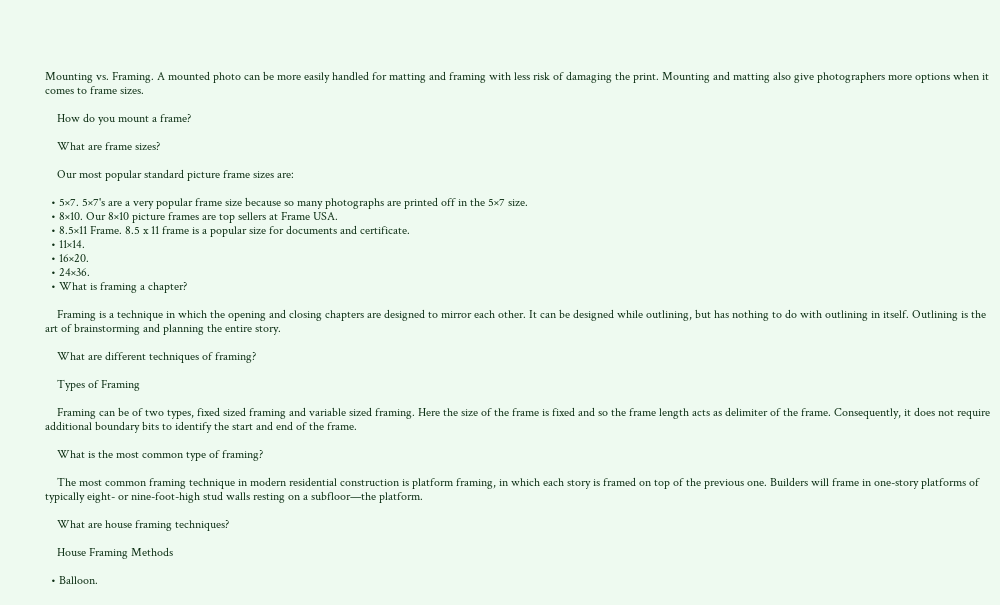Mounting vs. Framing. A mounted photo can be more easily handled for matting and framing with less risk of damaging the print. Mounting and matting also give photographers more options when it comes to frame sizes.

    How do you mount a frame?

    What are frame sizes?

    Our most popular standard picture frame sizes are:

  • 5×7. 5×7's are a very popular frame size because so many photographs are printed off in the 5×7 size.
  • 8×10. Our 8×10 picture frames are top sellers at Frame USA.
  • 8.5×11 Frame. 8.5 x 11 frame is a popular size for documents and certificate.
  • 11×14.
  • 16×20.
  • 24×36.
  • What is framing a chapter?

    Framing is a technique in which the opening and closing chapters are designed to mirror each other. It can be designed while outlining, but has nothing to do with outlining in itself. Outlining is the art of brainstorming and planning the entire story.

    What are different techniques of framing?

    Types of Framing

    Framing can be of two types, fixed sized framing and variable sized framing. Here the size of the frame is fixed and so the frame length acts as delimiter of the frame. Consequently, it does not require additional boundary bits to identify the start and end of the frame.

    What is the most common type of framing?

    The most common framing technique in modern residential construction is platform framing, in which each story is framed on top of the previous one. Builders will frame in one-story platforms of typically eight- or nine-foot-high stud walls resting on a subfloor—the platform.

    What are house framing techniques?

    House Framing Methods

  • Balloon.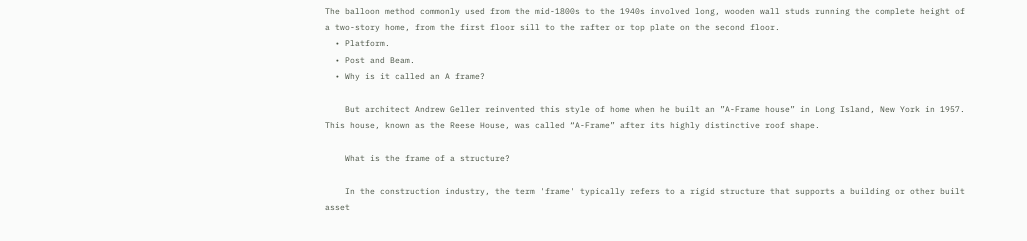The balloon method commonly used from the mid-1800s to the 1940s involved long, wooden wall studs running the complete height of a two-story home, from the first floor sill to the rafter or top plate on the second floor.
  • Platform.
  • Post and Beam.
  • Why is it called an A frame?

    But architect Andrew Geller reinvented this style of home when he built an ”A-Frame house” in Long Island, New York in 1957. This house, known as the Reese House, was called “A-Frame” after its highly distinctive roof shape.

    What is the frame of a structure?

    In the construction industry, the term 'frame' typically refers to a rigid structure that supports a building or other built asset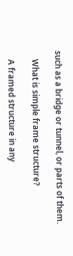such as a bridge or tunnel, or parts of them.

    What is simple frame structure?

    A framed structure in any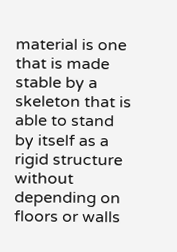material is one that is made stable by a skeleton that is able to stand by itself as a rigid structure without depending on floors or walls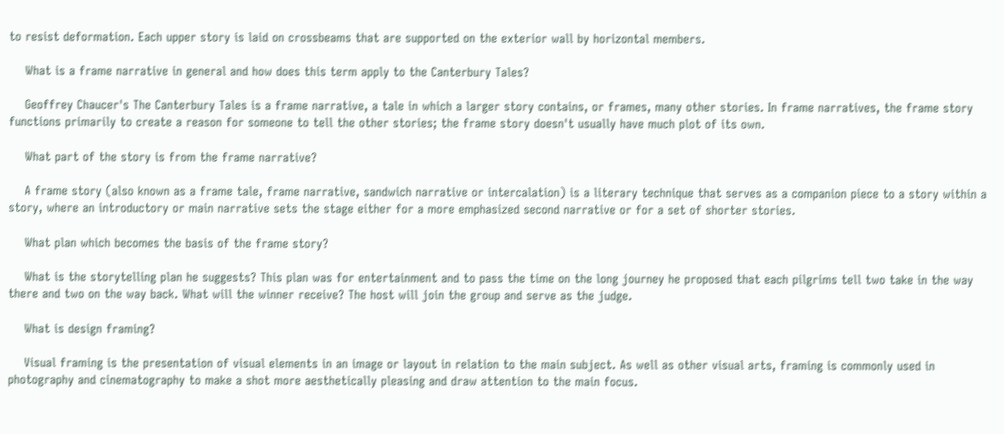to resist deformation. Each upper story is laid on crossbeams that are supported on the exterior wall by horizontal members.

    What is a frame narrative in general and how does this term apply to the Canterbury Tales?

    Geoffrey Chaucer's The Canterbury Tales is a frame narrative, a tale in which a larger story contains, or frames, many other stories. In frame narratives, the frame story functions primarily to create a reason for someone to tell the other stories; the frame story doesn't usually have much plot of its own.

    What part of the story is from the frame narrative?

    A frame story (also known as a frame tale, frame narrative, sandwich narrative or intercalation) is a literary technique that serves as a companion piece to a story within a story, where an introductory or main narrative sets the stage either for a more emphasized second narrative or for a set of shorter stories.

    What plan which becomes the basis of the frame story?

    What is the storytelling plan he suggests? This plan was for entertainment and to pass the time on the long journey he proposed that each pilgrims tell two take in the way there and two on the way back. What will the winner receive? The host will join the group and serve as the judge.

    What is design framing?

    Visual framing is the presentation of visual elements in an image or layout in relation to the main subject. As well as other visual arts, framing is commonly used in photography and cinematography to make a shot more aesthetically pleasing and draw attention to the main focus.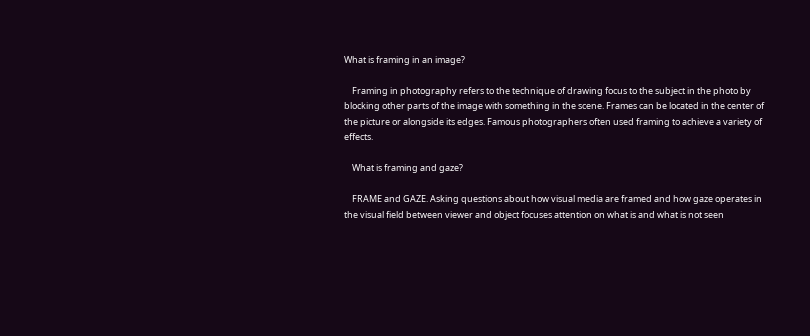What is framing in an image?

    Framing in photography refers to the technique of drawing focus to the subject in the photo by blocking other parts of the image with something in the scene. Frames can be located in the center of the picture or alongside its edges. Famous photographers often used framing to achieve a variety of effects.

    What is framing and gaze?

    FRAME and GAZE. Asking questions about how visual media are framed and how gaze operates in the visual field between viewer and object focuses attention on what is and what is not seen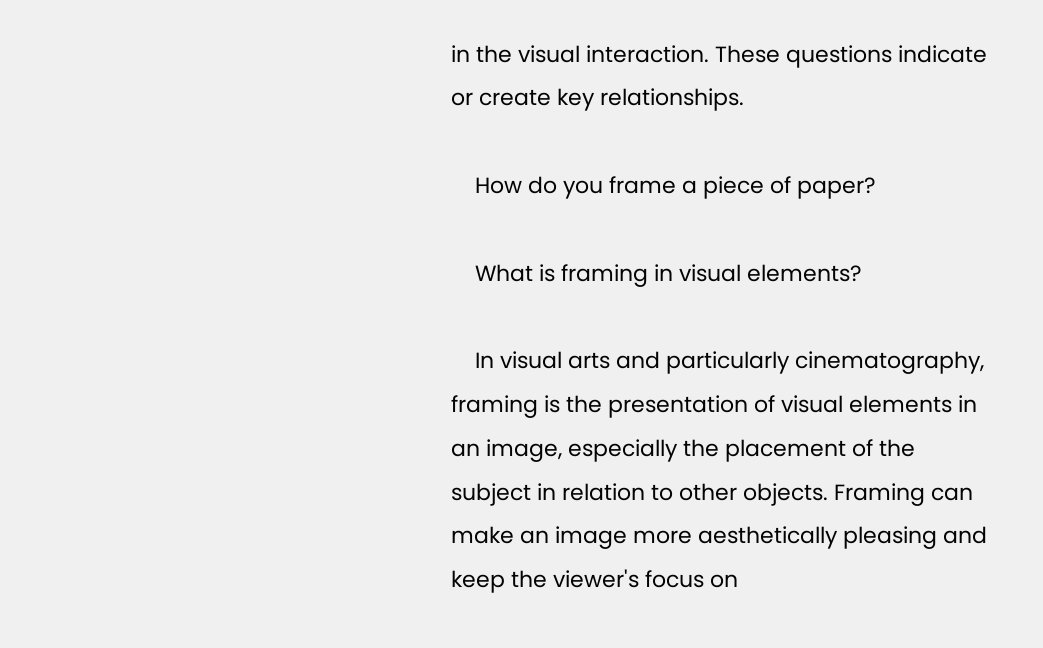in the visual interaction. These questions indicate or create key relationships.

    How do you frame a piece of paper?

    What is framing in visual elements?

    In visual arts and particularly cinematography, framing is the presentation of visual elements in an image, especially the placement of the subject in relation to other objects. Framing can make an image more aesthetically pleasing and keep the viewer's focus on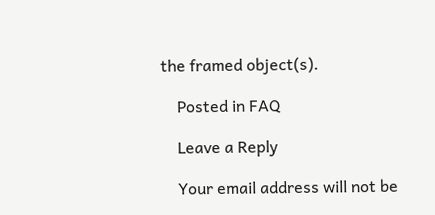the framed object(s).

    Posted in FAQ

    Leave a Reply

    Your email address will not be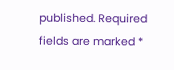published. Required fields are marked *